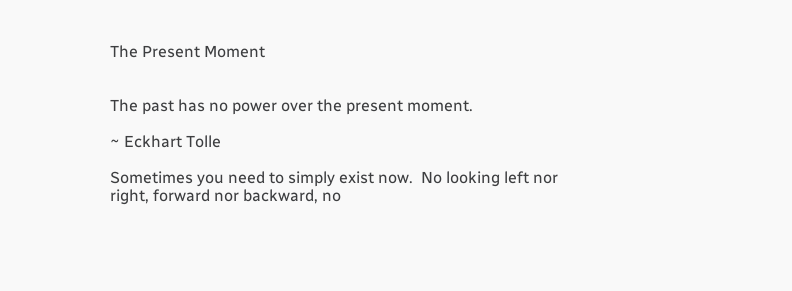The Present Moment


The past has no power over the present moment.

~ Eckhart Tolle

Sometimes you need to simply exist now.  No looking left nor right, forward nor backward, no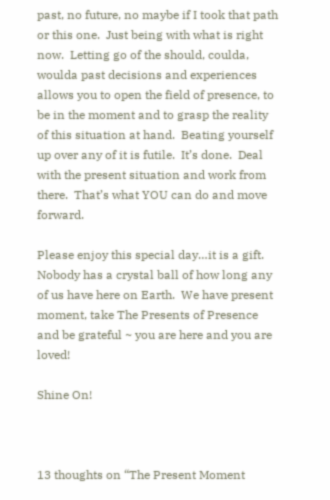past, no future, no maybe if I took that path or this one.  Just being with what is right now.  Letting go of the should, coulda, woulda past decisions and experiences allows you to open the field of presence, to be in the moment and to grasp the reality of this situation at hand.  Beating yourself up over any of it is futile.  It’s done.  Deal with the present situation and work from there.  That’s what YOU can do and move forward.

Please enjoy this special day…it is a gift.  Nobody has a crystal ball of how long any of us have here on Earth.  We have present moment, take The Presents of Presence and be grateful ~ you are here and you are loved!

Shine On!



13 thoughts on “The Present Moment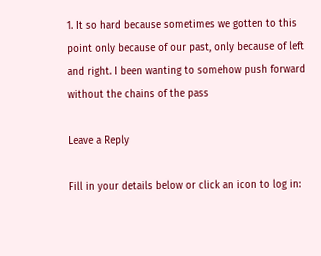1. It so hard because sometimes we gotten to this point only because of our past, only because of left and right. I been wanting to somehow push forward without the chains of the pass

Leave a Reply

Fill in your details below or click an icon to log in: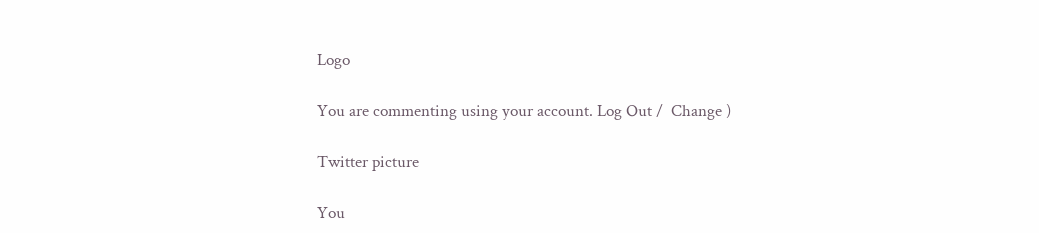Logo

You are commenting using your account. Log Out /  Change )

Twitter picture

You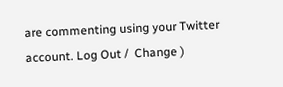are commenting using your Twitter account. Log Out /  Change )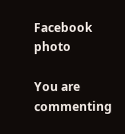Facebook photo

You are commenting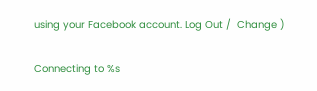using your Facebook account. Log Out /  Change )

Connecting to %s